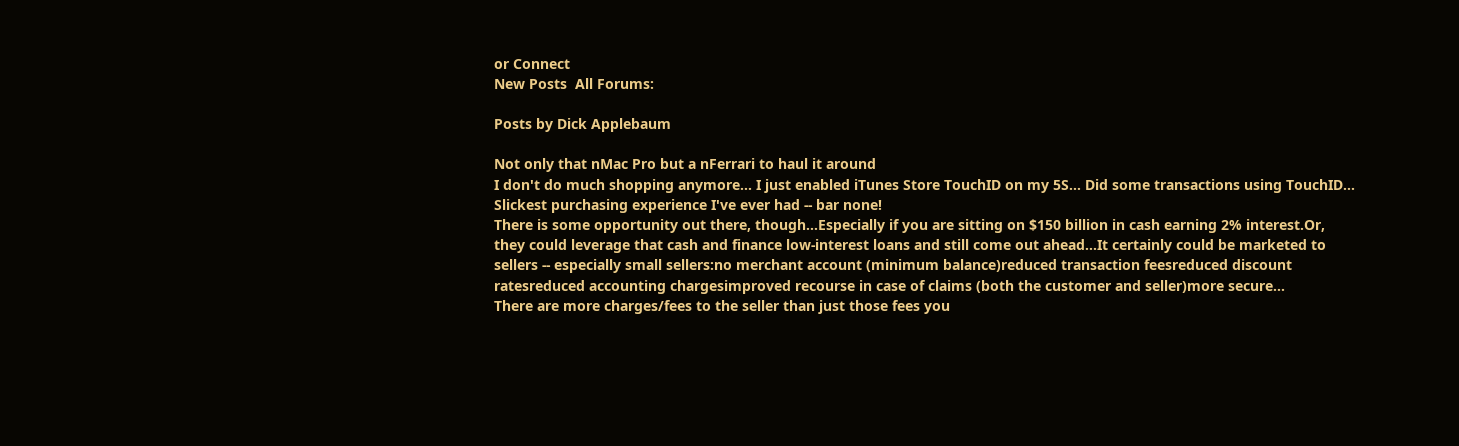or Connect
New Posts  All Forums:

Posts by Dick Applebaum

Not only that nMac Pro but a nFerrari to haul it around
I don't do much shopping anymore... I just enabled iTunes Store TouchID on my 5S... Did some transactions using TouchID... Slickest purchasing experience I've ever had -- bar none!
There is some opportunity out there, though...Especially if you are sitting on $150 billion in cash earning 2% interest.Or, they could leverage that cash and finance low-interest loans and still come out ahead...It certainly could be marketed to sellers -- especially small sellers:no merchant account (minimum balance)reduced transaction feesreduced discount ratesreduced accounting chargesimproved recourse in case of claims (both the customer and seller)more secure...
There are more charges/fees to the seller than just those fees you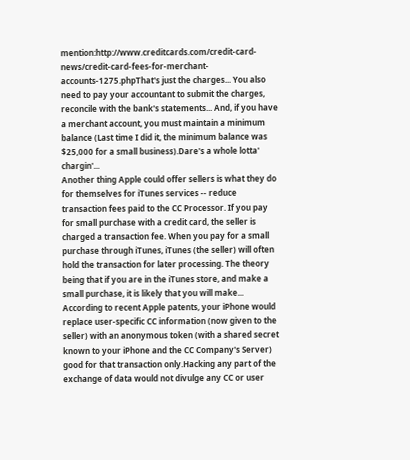mention:http://www.creditcards.com/credit-card-news/credit-card-fees-for-merchant-accounts-1275.phpThat's just the charges... You also need to pay your accountant to submit the charges, reconcile with the bank's statements... And, if you have a merchant account, you must maintain a minimum balance (Last time I did it, the minimum balance was $25,000 for a small business).Dare's a whole lotta' chargin'...
Another thing Apple could offer sellers is what they do for themselves for iTunes services -- reduce transaction fees paid to the CC Processor. If you pay for small purchase with a credit card, the seller is charged a transaction fee. When you pay for a small purchase through iTunes, iTunes (the seller) will often hold the transaction for later processing. The theory being that if you are in the iTunes store, and make a small purchase, it is likely that you will make...
According to recent Apple patents, your iPhone would replace user-specific CC information (now given to the seller) with an anonymous token (with a shared secret known to your iPhone and the CC Company's Server) good for that transaction only.Hacking any part of the exchange of data would not divulge any CC or user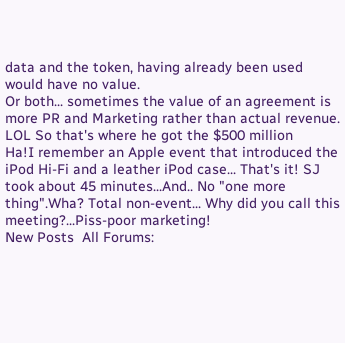data and the token, having already been used would have no value.
Or both... sometimes the value of an agreement is more PR and Marketing rather than actual revenue.
LOL So that's where he got the $500 million
Ha!I remember an Apple event that introduced the iPod Hi-Fi and a leather iPod case... That's it! SJ took about 45 minutes...And.. No "one more thing".Wha? Total non-event... Why did you call this meeting?...Piss-poor marketing!
New Posts  All Forums: